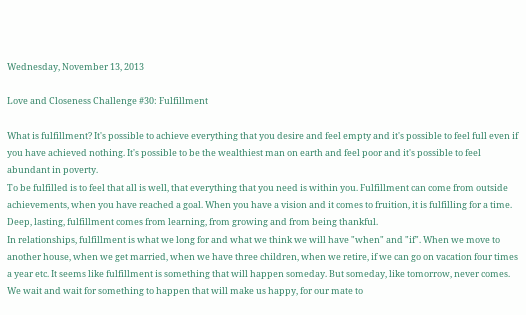Wednesday, November 13, 2013

Love and Closeness Challenge #30: Fulfillment

What is fulfillment? It's possible to achieve everything that you desire and feel empty and it's possible to feel full even if you have achieved nothing. It's possible to be the wealthiest man on earth and feel poor and it's possible to feel abundant in poverty.
To be fulfilled is to feel that all is well, that everything that you need is within you. Fulfillment can come from outside achievements, when you have reached a goal. When you have a vision and it comes to fruition, it is fulfilling for a time. Deep, lasting, fulfillment comes from learning, from growing and from being thankful.
In relationships, fulfillment is what we long for and what we think we will have "when" and "if". When we move to another house, when we get married, when we have three children, when we retire, if we can go on vacation four times a year etc. It seems like fulfillment is something that will happen someday. But someday, like tomorrow, never comes. We wait and wait for something to happen that will make us happy, for our mate to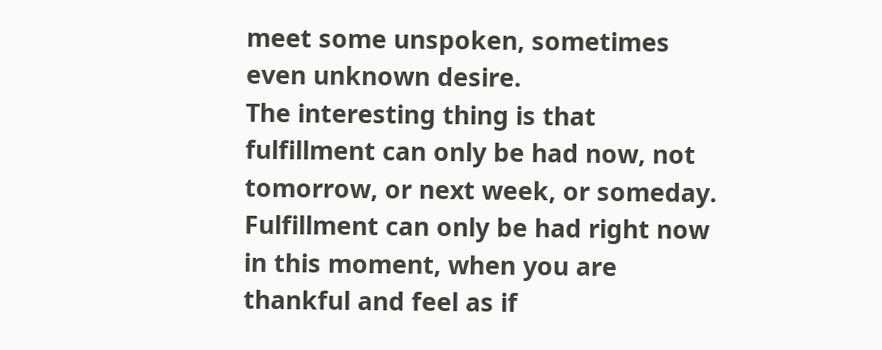meet some unspoken, sometimes even unknown desire.
The interesting thing is that fulfillment can only be had now, not tomorrow, or next week, or someday. Fulfillment can only be had right now in this moment, when you are thankful and feel as if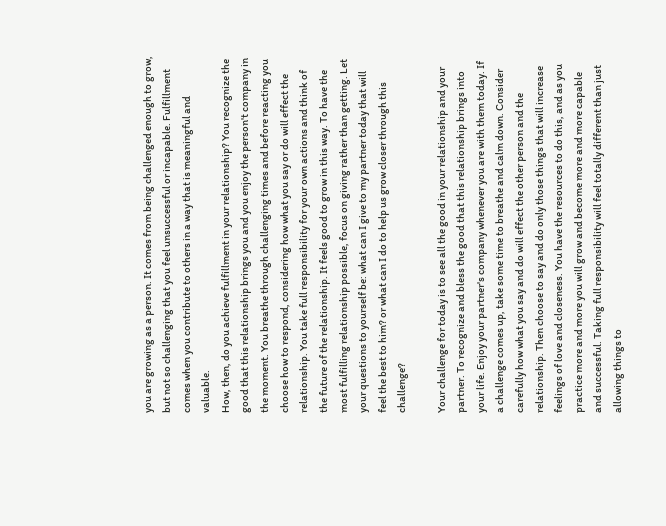you are growing as a person. It comes from being challenged enough to grow, but not so challenging that you feel unsuccessful or incapable. Fulfillment comes when you contribute to others in a way that is meaningful and valuable.
How, then, do you achieve fulfillment in your relationship? You recognize the good that this relationship brings you and you enjoy the person't company in the moment. You breathe through challenging times and before reacting you choose how to respond, considering how what you say or do will effect the relationship. You take full responsibility for your own actions and think of the future of the relationship. It feels good to grow in this way. To have the most fulfilling relationship possible, focus on giving rather than getting. Let your questions to yourself be: what can I give to my partner today that will feel the best to him? or what can I do to help us grow closer through this challenge?

Your challenge for today is to see all the good in your relationship and your partner. To recognize and bless the good that this relationship brings into your life. Enjoy your partner's company whenever you are with them today. If a challenge comes up, take some time to breathe and calm down. Consider carefully how what you say and do will effect the other person and the relationship. Then choose to say and do only those things that will increase feelings of love and closeness. You have the resources to do this, and as you practice more and more you will grow and become more and more capable and successful. Taking full responsibility will feel totally different than just allowing things to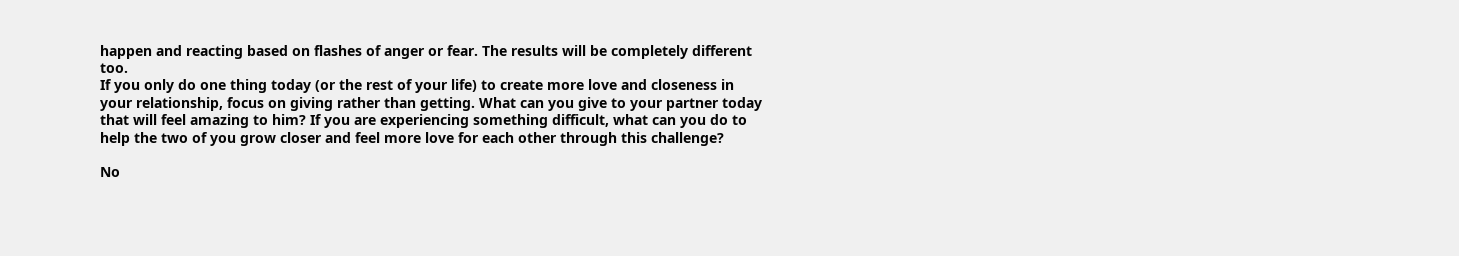happen and reacting based on flashes of anger or fear. The results will be completely different too.
If you only do one thing today (or the rest of your life) to create more love and closeness in your relationship, focus on giving rather than getting. What can you give to your partner today that will feel amazing to him? If you are experiencing something difficult, what can you do to help the two of you grow closer and feel more love for each other through this challenge?

No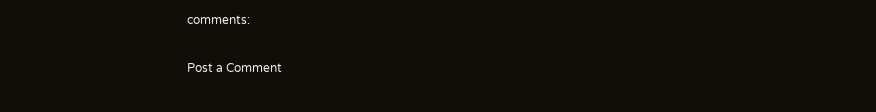comments:

Post a Comment